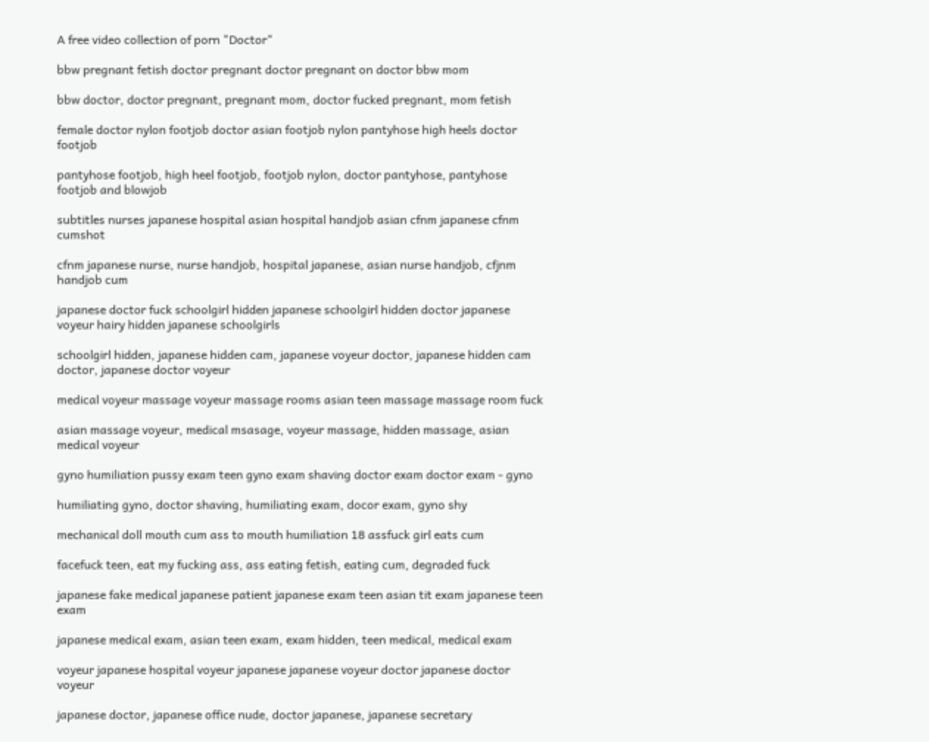A free video collection of porn "Doctor"

bbw pregnant fetish doctor pregnant doctor pregnant on doctor bbw mom

bbw doctor, doctor pregnant, pregnant mom, doctor fucked pregnant, mom fetish

female doctor nylon footjob doctor asian footjob nylon pantyhose high heels doctor footjob

pantyhose footjob, high heel footjob, footjob nylon, doctor pantyhose, pantyhose footjob and blowjob

subtitles nurses japanese hospital asian hospital handjob asian cfnm japanese cfnm cumshot

cfnm japanese nurse, nurse handjob, hospital japanese, asian nurse handjob, cfjnm handjob cum

japanese doctor fuck schoolgirl hidden japanese schoolgirl hidden doctor japanese voyeur hairy hidden japanese schoolgirls

schoolgirl hidden, japanese hidden cam, japanese voyeur doctor, japanese hidden cam doctor, japanese doctor voyeur

medical voyeur massage voyeur massage rooms asian teen massage massage room fuck

asian massage voyeur, medical msasage, voyeur massage, hidden massage, asian medical voyeur

gyno humiliation pussy exam teen gyno exam shaving doctor exam doctor exam - gyno

humiliating gyno, doctor shaving, humiliating exam, docor exam, gyno shy

mechanical doll mouth cum ass to mouth humiliation 18 assfuck girl eats cum

facefuck teen, eat my fucking ass, ass eating fetish, eating cum, degraded fuck

japanese fake medical japanese patient japanese exam teen asian tit exam japanese teen exam

japanese medical exam, asian teen exam, exam hidden, teen medical, medical exam

voyeur japanese hospital voyeur japanese japanese voyeur doctor japanese doctor voyeur

japanese doctor, japanese office nude, doctor japanese, japanese secretary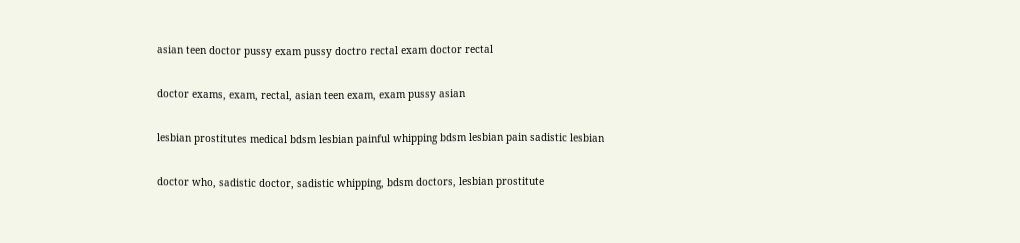asian teen doctor pussy exam pussy doctro rectal exam doctor rectal

doctor exams, exam, rectal, asian teen exam, exam pussy asian

lesbian prostitutes medical bdsm lesbian painful whipping bdsm lesbian pain sadistic lesbian

doctor who, sadistic doctor, sadistic whipping, bdsm doctors, lesbian prostitute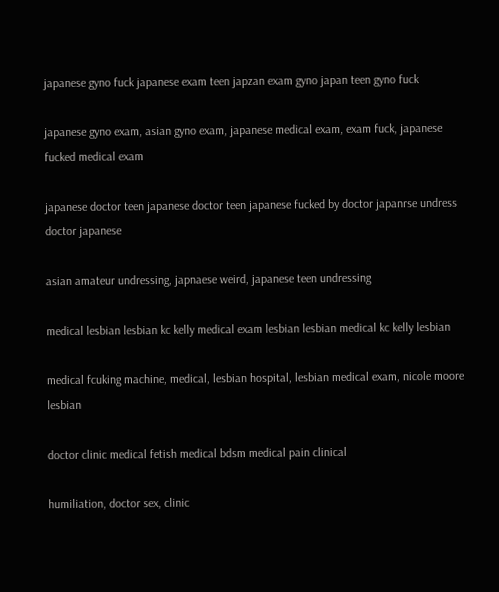japanese gyno fuck japanese exam teen japzan exam gyno japan teen gyno fuck

japanese gyno exam, asian gyno exam, japanese medical exam, exam fuck, japanese fucked medical exam

japanese doctor teen japanese doctor teen japanese fucked by doctor japanrse undress doctor japanese

asian amateur undressing, japnaese weird, japanese teen undressing

medical lesbian lesbian kc kelly medical exam lesbian lesbian medical kc kelly lesbian

medical fcuking machine, medical, lesbian hospital, lesbian medical exam, nicole moore lesbian

doctor clinic medical fetish medical bdsm medical pain clinical

humiliation, doctor sex, clinic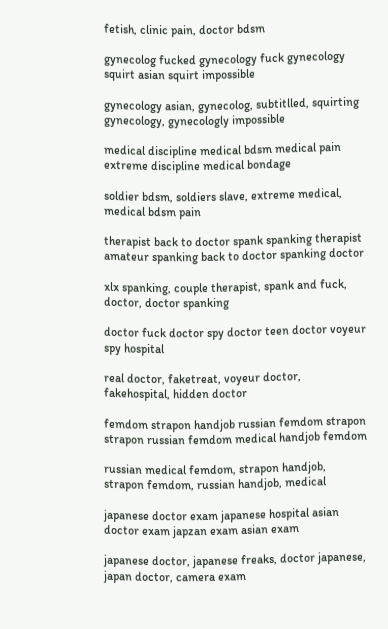fetish, clinic pain, doctor bdsm

gynecolog fucked gynecology fuck gynecology squirt asian squirt impossible

gynecology asian, gynecolog, subtitlled, squirting gynecology, gynecologly impossible

medical discipline medical bdsm medical pain extreme discipline medical bondage

soldier bdsm, soldiers slave, extreme medical, medical bdsm pain

therapist back to doctor spank spanking therapist amateur spanking back to doctor spanking doctor

xlx spanking, couple therapist, spank and fuck, doctor, doctor spanking

doctor fuck doctor spy doctor teen doctor voyeur spy hospital

real doctor, faketreat, voyeur doctor, fakehospital, hidden doctor

femdom strapon handjob russian femdom strapon strapon russian femdom medical handjob femdom

russian medical femdom, strapon handjob, strapon femdom, russian handjob, medical

japanese doctor exam japanese hospital asian doctor exam japzan exam asian exam

japanese doctor, japanese freaks, doctor japanese, japan doctor, camera exam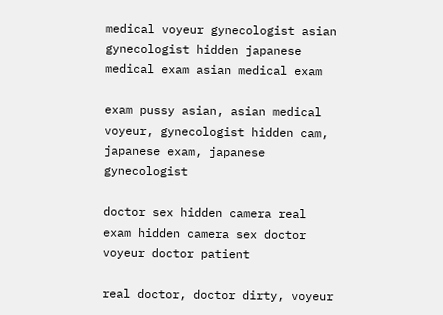medical voyeur gynecologist asian gynecologist hidden japanese medical exam asian medical exam

exam pussy asian, asian medical voyeur, gynecologist hidden cam, japanese exam, japanese gynecologist

doctor sex hidden camera real exam hidden camera sex doctor voyeur doctor patient

real doctor, doctor dirty, voyeur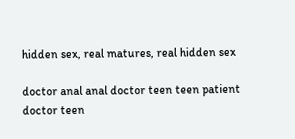hidden sex, real matures, real hidden sex

doctor anal anal doctor teen teen patient doctor teen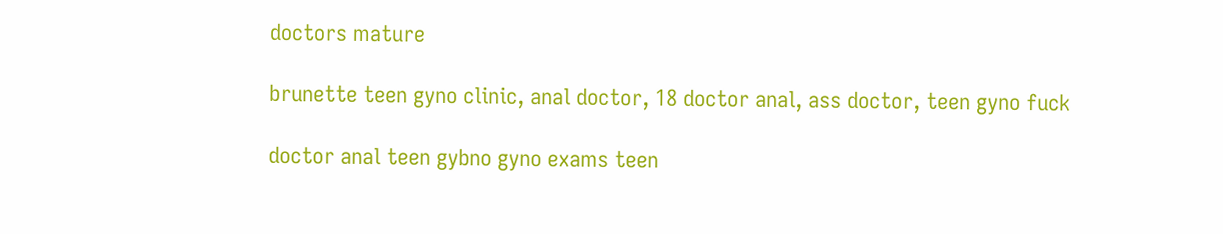doctors mature

brunette teen gyno clinic, anal doctor, 18 doctor anal, ass doctor, teen gyno fuck

doctor anal teen gybno gyno exams teen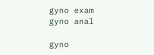gyno exam gyno anal

gyno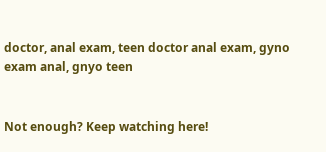doctor, anal exam, teen doctor anal exam, gyno exam anal, gnyo teen


Not enough? Keep watching here!